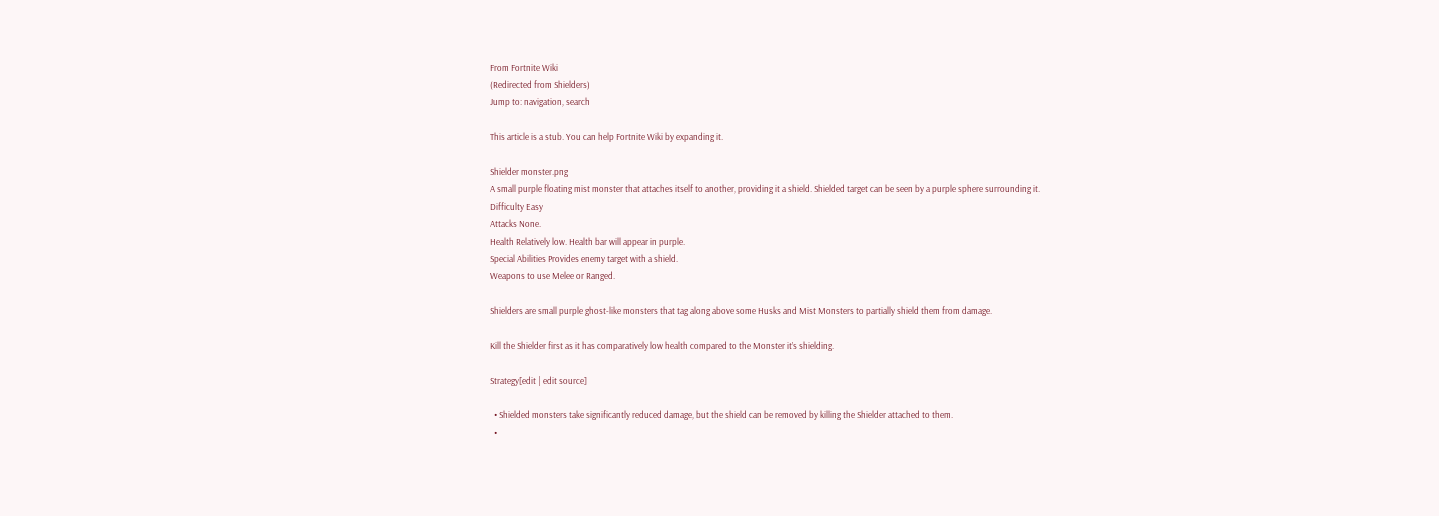From Fortnite Wiki
(Redirected from Shielders)
Jump to: navigation, search

This article is a stub. You can help Fortnite Wiki by expanding it.

Shielder monster.png
A small purple floating mist monster that attaches itself to another, providing it a shield. Shielded target can be seen by a purple sphere surrounding it.
Difficulty Easy
Attacks None.
Health Relatively low. Health bar will appear in purple.
Special Abilities Provides enemy target with a shield.
Weapons to use Melee or Ranged.

Shielders are small purple ghost-like monsters that tag along above some Husks and Mist Monsters to partially shield them from damage.

Kill the Shielder first as it has comparatively low health compared to the Monster it’s shielding.

Strategy[edit | edit source]

  • Shielded monsters take significantly reduced damage, but the shield can be removed by killing the Shielder attached to them.
  •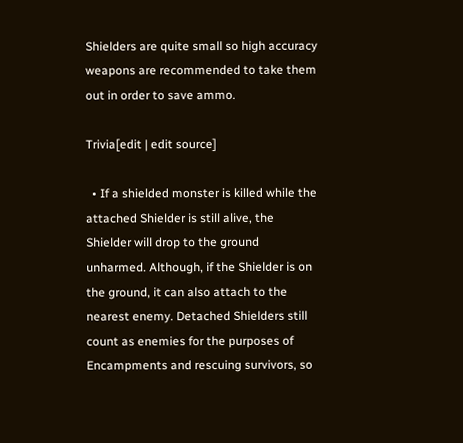Shielders are quite small so high accuracy weapons are recommended to take them out in order to save ammo.

Trivia[edit | edit source]

  • If a shielded monster is killed while the attached Shielder is still alive, the Shielder will drop to the ground unharmed. Although, if the Shielder is on the ground, it can also attach to the nearest enemy. Detached Shielders still count as enemies for the purposes of Encampments and rescuing survivors, so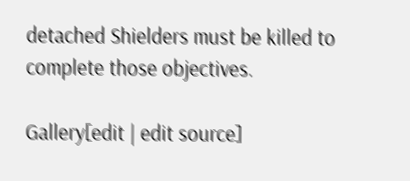detached Shielders must be killed to complete those objectives.

Gallery[edit | edit source]